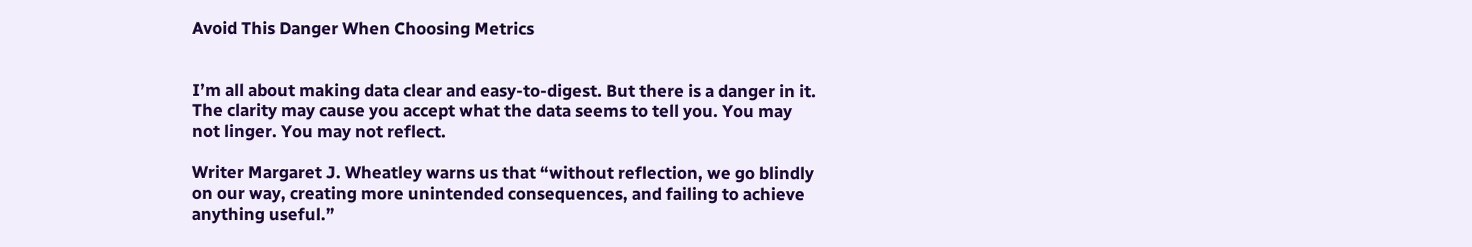Avoid This Danger When Choosing Metrics


I’m all about making data clear and easy-to-digest. But there is a danger in it. The clarity may cause you accept what the data seems to tell you. You may not linger. You may not reflect.

Writer Margaret J. Wheatley warns us that “without reflection, we go blindly on our way, creating more unintended consequences, and failing to achieve anything useful.”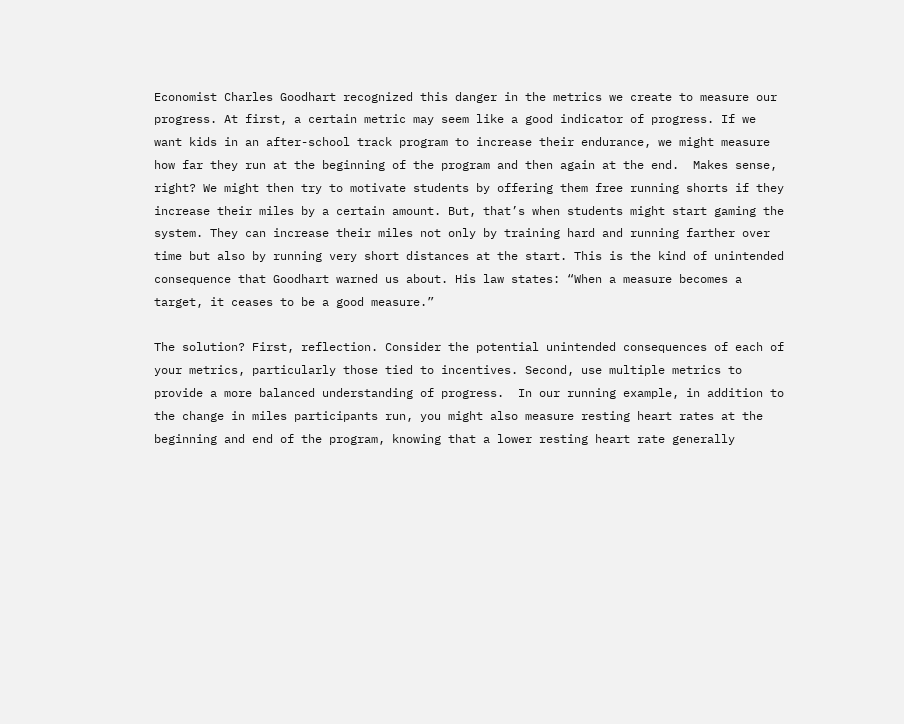Economist Charles Goodhart recognized this danger in the metrics we create to measure our progress. At first, a certain metric may seem like a good indicator of progress. If we want kids in an after-school track program to increase their endurance, we might measure how far they run at the beginning of the program and then again at the end.  Makes sense, right? We might then try to motivate students by offering them free running shorts if they increase their miles by a certain amount. But, that’s when students might start gaming the system. They can increase their miles not only by training hard and running farther over time but also by running very short distances at the start. This is the kind of unintended consequence that Goodhart warned us about. His law states: “When a measure becomes a target, it ceases to be a good measure.”

The solution? First, reflection. Consider the potential unintended consequences of each of your metrics, particularly those tied to incentives. Second, use multiple metrics to provide a more balanced understanding of progress.  In our running example, in addition to the change in miles participants run, you might also measure resting heart rates at the beginning and end of the program, knowing that a lower resting heart rate generally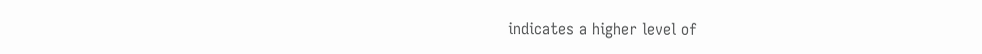indicates a higher level of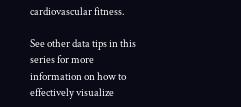cardiovascular fitness.

See other data tips in this series for more information on how to effectively visualize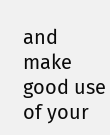and make good use of your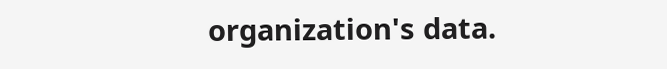organization's data.